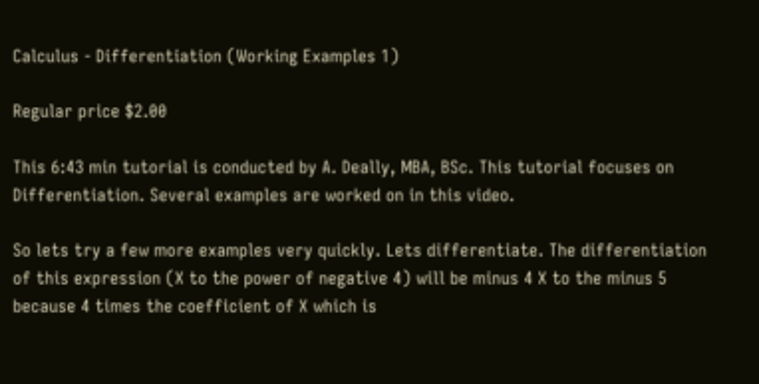Calculus - Differentiation (Working Examples 1)

Regular price $2.00

This 6:43 min tutorial is conducted by A. Deally, MBA, BSc. This tutorial focuses on Differentiation. Several examples are worked on in this video.

So lets try a few more examples very quickly. Lets differentiate. The differentiation of this expression (X to the power of negative 4) will be minus 4 X to the minus 5 because 4 times the coefficient of X which is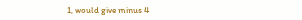1, would give minus 4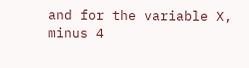and for the variable X, minus 4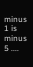minus 1 is minus 5 ....